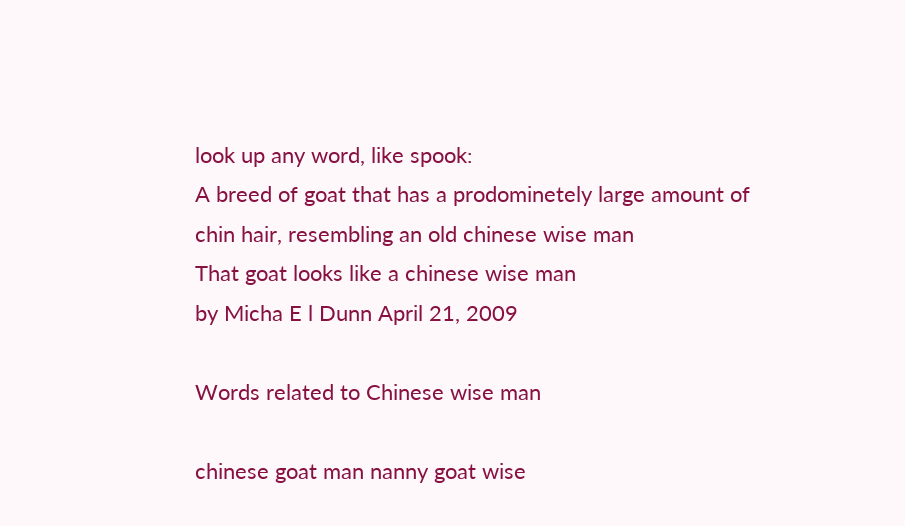look up any word, like spook:
A breed of goat that has a prodominetely large amount of chin hair, resembling an old chinese wise man
That goat looks like a chinese wise man
by Micha E l Dunn April 21, 2009

Words related to Chinese wise man

chinese goat man nanny goat wise